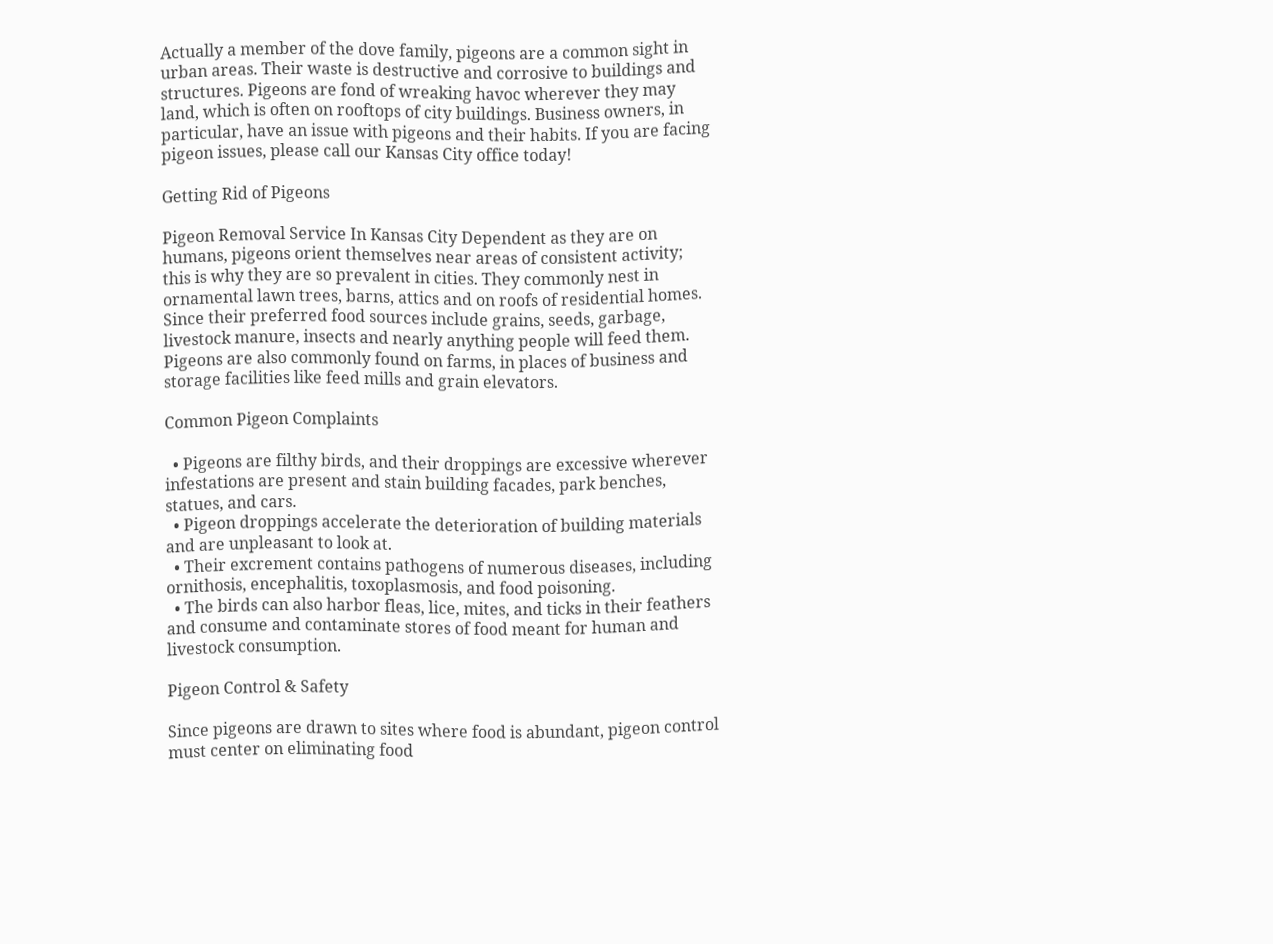Actually a member of the dove family, pigeons are a common sight in urban areas. Their waste is destructive and corrosive to buildings and structures. Pigeons are fond of wreaking havoc wherever they may land, which is often on rooftops of city buildings. Business owners, in particular, have an issue with pigeons and their habits. If you are facing pigeon issues, please call our Kansas City office today!

Getting Rid of Pigeons

Pigeon Removal Service In Kansas City Dependent as they are on humans, pigeons orient themselves near areas of consistent activity; this is why they are so prevalent in cities. They commonly nest in ornamental lawn trees, barns, attics and on roofs of residential homes. Since their preferred food sources include grains, seeds, garbage, livestock manure, insects and nearly anything people will feed them. Pigeons are also commonly found on farms, in places of business and storage facilities like feed mills and grain elevators.

Common Pigeon Complaints

  • Pigeons are filthy birds, and their droppings are excessive wherever infestations are present and stain building facades, park benches, statues, and cars.
  • Pigeon droppings accelerate the deterioration of building materials and are unpleasant to look at.
  • Their excrement contains pathogens of numerous diseases, including ornithosis, encephalitis, toxoplasmosis, and food poisoning.
  • The birds can also harbor fleas, lice, mites, and ticks in their feathers and consume and contaminate stores of food meant for human and livestock consumption.

Pigeon Control & Safety

Since pigeons are drawn to sites where food is abundant, pigeon control must center on eliminating food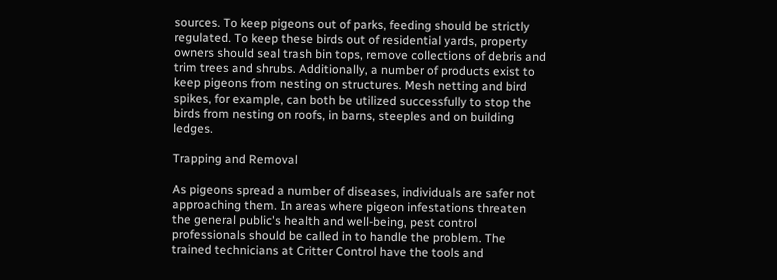sources. To keep pigeons out of parks, feeding should be strictly regulated. To keep these birds out of residential yards, property owners should seal trash bin tops, remove collections of debris and trim trees and shrubs. Additionally, a number of products exist to keep pigeons from nesting on structures. Mesh netting and bird spikes, for example, can both be utilized successfully to stop the birds from nesting on roofs, in barns, steeples and on building ledges.

Trapping and Removal

As pigeons spread a number of diseases, individuals are safer not approaching them. In areas where pigeon infestations threaten the general public's health and well-being, pest control professionals should be called in to handle the problem. The trained technicians at Critter Control have the tools and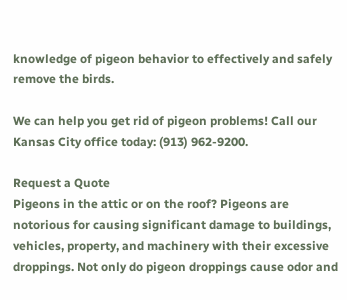knowledge of pigeon behavior to effectively and safely remove the birds.

We can help you get rid of pigeon problems! Call our Kansas City office today: (913) 962-9200.

Request a Quote
Pigeons in the attic or on the roof? Pigeons are notorious for causing significant damage to buildings, vehicles, property, and machinery with their excessive droppings. Not only do pigeon droppings cause odor and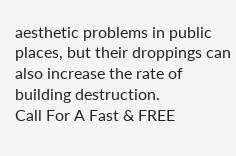aesthetic problems in public places, but their droppings can also increase the rate of building destruction.
Call For A Fast & FREE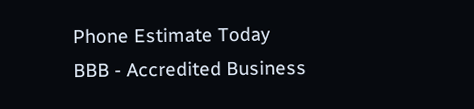Phone Estimate Today
BBB - Accredited Business